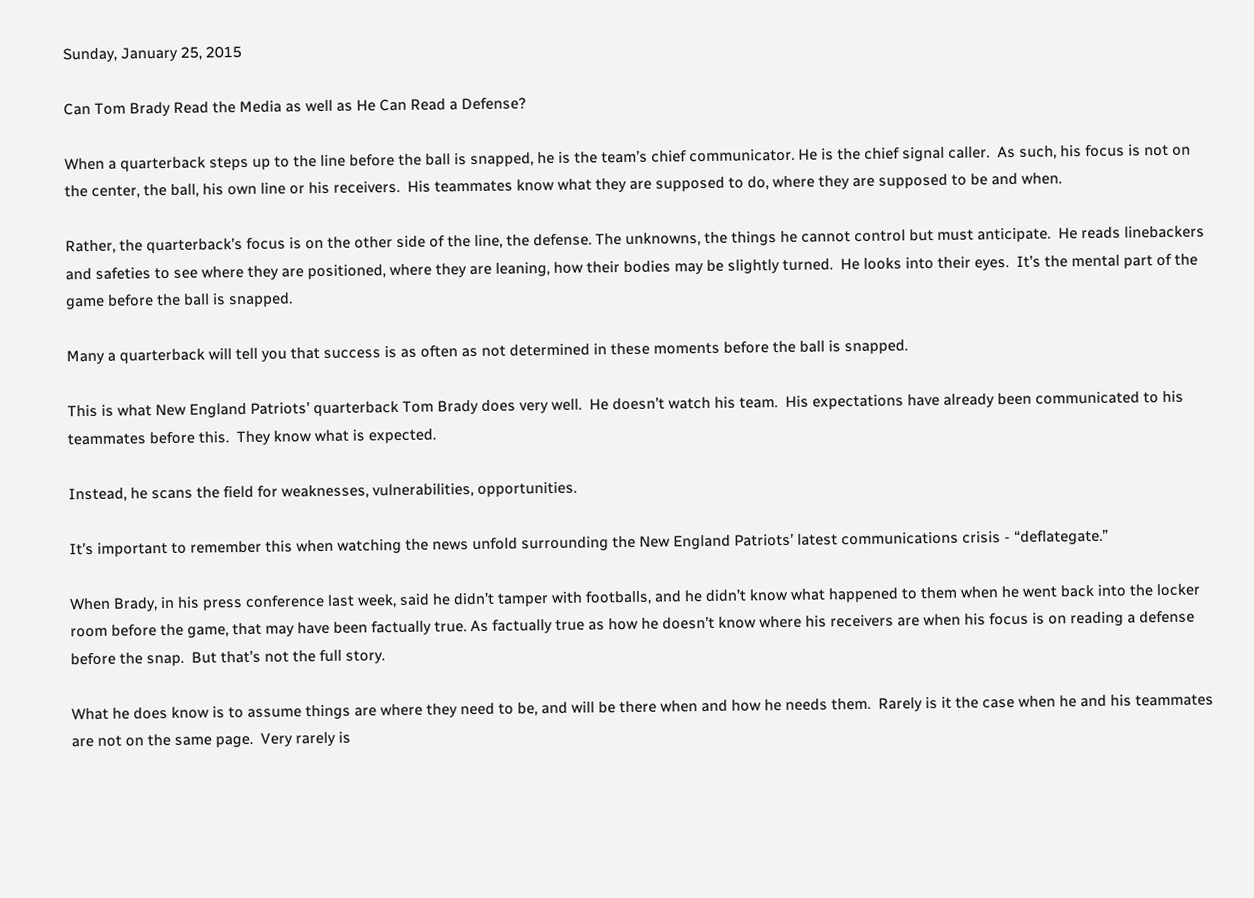Sunday, January 25, 2015

Can Tom Brady Read the Media as well as He Can Read a Defense?

When a quarterback steps up to the line before the ball is snapped, he is the team’s chief communicator. He is the chief signal caller.  As such, his focus is not on the center, the ball, his own line or his receivers.  His teammates know what they are supposed to do, where they are supposed to be and when.

Rather, the quarterback’s focus is on the other side of the line, the defense. The unknowns, the things he cannot control but must anticipate.  He reads linebackers and safeties to see where they are positioned, where they are leaning, how their bodies may be slightly turned.  He looks into their eyes.  It’s the mental part of the game before the ball is snapped.

Many a quarterback will tell you that success is as often as not determined in these moments before the ball is snapped.

This is what New England Patriots’ quarterback Tom Brady does very well.  He doesn’t watch his team.  His expectations have already been communicated to his teammates before this.  They know what is expected.

Instead, he scans the field for weaknesses, vulnerabilities, opportunities.

It’s important to remember this when watching the news unfold surrounding the New England Patriots’ latest communications crisis - “deflategate.”

When Brady, in his press conference last week, said he didn’t tamper with footballs, and he didn’t know what happened to them when he went back into the locker room before the game, that may have been factually true. As factually true as how he doesn’t know where his receivers are when his focus is on reading a defense before the snap.  But that’s not the full story.

What he does know is to assume things are where they need to be, and will be there when and how he needs them.  Rarely is it the case when he and his teammates are not on the same page.  Very rarely is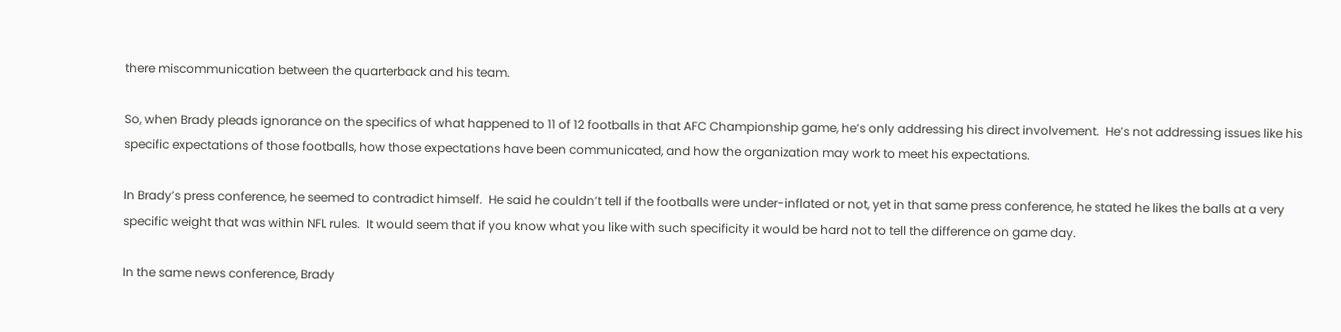there miscommunication between the quarterback and his team.

So, when Brady pleads ignorance on the specifics of what happened to 11 of 12 footballs in that AFC Championship game, he’s only addressing his direct involvement.  He’s not addressing issues like his specific expectations of those footballs, how those expectations have been communicated, and how the organization may work to meet his expectations.

In Brady’s press conference, he seemed to contradict himself.  He said he couldn’t tell if the footballs were under-inflated or not, yet in that same press conference, he stated he likes the balls at a very specific weight that was within NFL rules.  It would seem that if you know what you like with such specificity it would be hard not to tell the difference on game day.

In the same news conference, Brady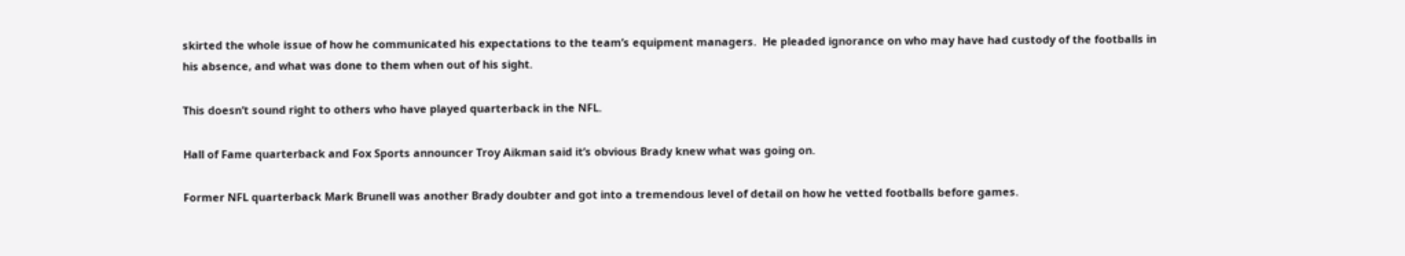skirted the whole issue of how he communicated his expectations to the team’s equipment managers.  He pleaded ignorance on who may have had custody of the footballs in his absence, and what was done to them when out of his sight.

This doesn’t sound right to others who have played quarterback in the NFL.

Hall of Fame quarterback and Fox Sports announcer Troy Aikman said it’s obvious Brady knew what was going on.

Former NFL quarterback Mark Brunell was another Brady doubter and got into a tremendous level of detail on how he vetted footballs before games.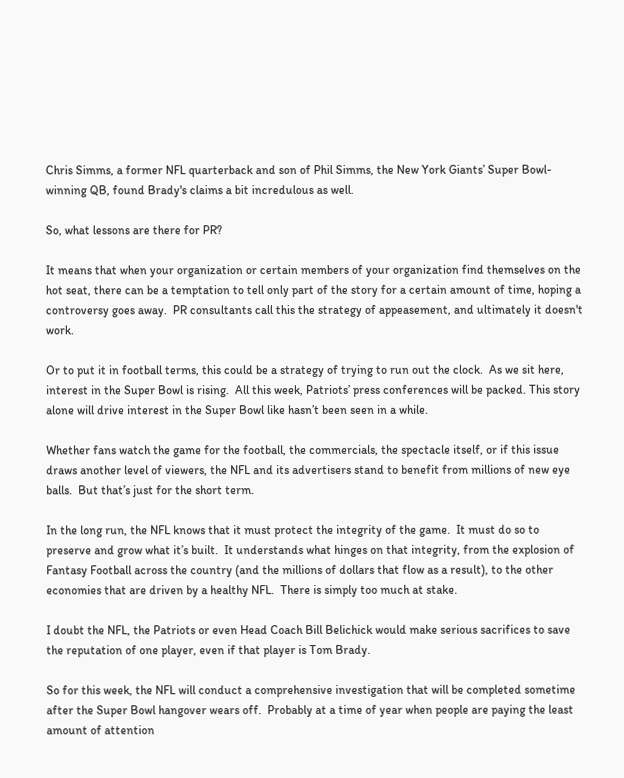Chris Simms, a former NFL quarterback and son of Phil Simms, the New York Giants’ Super Bowl-winning QB, found Brady's claims a bit incredulous as well.

So, what lessons are there for PR?

It means that when your organization or certain members of your organization find themselves on the hot seat, there can be a temptation to tell only part of the story for a certain amount of time, hoping a controversy goes away.  PR consultants call this the strategy of appeasement, and ultimately it doesn't work.

Or to put it in football terms, this could be a strategy of trying to run out the clock.  As we sit here, interest in the Super Bowl is rising.  All this week, Patriots’ press conferences will be packed. This story alone will drive interest in the Super Bowl like hasn’t been seen in a while.

Whether fans watch the game for the football, the commercials, the spectacle itself, or if this issue draws another level of viewers, the NFL and its advertisers stand to benefit from millions of new eye balls.  But that’s just for the short term.

In the long run, the NFL knows that it must protect the integrity of the game.  It must do so to preserve and grow what it’s built.  It understands what hinges on that integrity, from the explosion of Fantasy Football across the country (and the millions of dollars that flow as a result), to the other economies that are driven by a healthy NFL.  There is simply too much at stake.

I doubt the NFL, the Patriots or even Head Coach Bill Belichick would make serious sacrifices to save the reputation of one player, even if that player is Tom Brady.

So for this week, the NFL will conduct a comprehensive investigation that will be completed sometime after the Super Bowl hangover wears off.  Probably at a time of year when people are paying the least amount of attention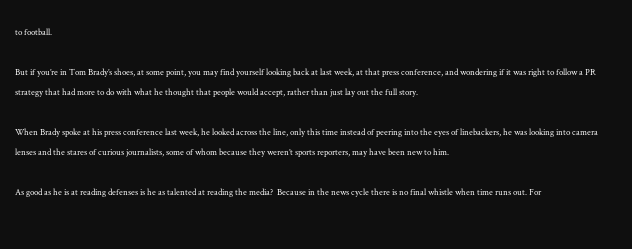to football.

But if you’re in Tom Brady’s shoes, at some point, you may find yourself looking back at last week, at that press conference, and wondering if it was right to follow a PR strategy that had more to do with what he thought that people would accept, rather than just lay out the full story.

When Brady spoke at his press conference last week, he looked across the line, only this time instead of peering into the eyes of linebackers, he was looking into camera lenses and the stares of curious journalists, some of whom because they weren’t sports reporters, may have been new to him.

As good as he is at reading defenses is he as talented at reading the media?  Because in the news cycle there is no final whistle when time runs out. For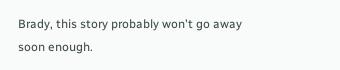Brady, this story probably won't go away soon enough.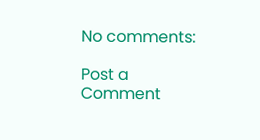No comments:

Post a Comment